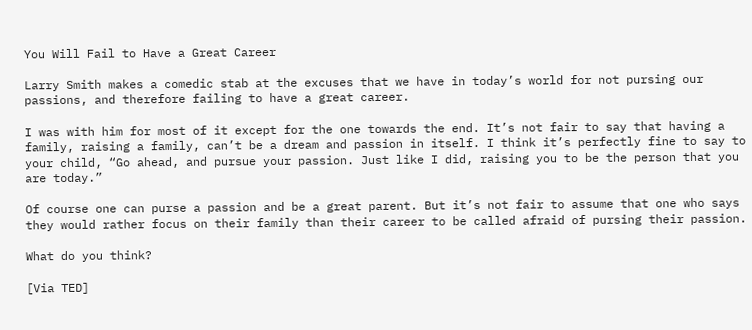You Will Fail to Have a Great Career

Larry Smith makes a comedic stab at the excuses that we have in today’s world for not pursing our passions, and therefore failing to have a great career.

I was with him for most of it except for the one towards the end. It’s not fair to say that having a family, raising a family, can’t be a dream and passion in itself. I think it’s perfectly fine to say to your child, “Go ahead, and pursue your passion. Just like I did, raising you to be the person that you are today.”

Of course one can purse a passion and be a great parent. But it’s not fair to assume that one who says they would rather focus on their family than their career to be called afraid of pursing their passion.

What do you think?

[Via TED]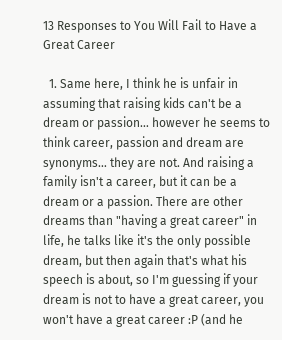13 Responses to You Will Fail to Have a Great Career

  1. Same here, I think he is unfair in assuming that raising kids can't be a dream or passion… however he seems to think career, passion and dream are synonyms… they are not. And raising a family isn't a career, but it can be a dream or a passion. There are other dreams than "having a great career" in life, he talks like it's the only possible dream, but then again that's what his speech is about, so I'm guessing if your dream is not to have a great career, you won't have a great career :P (and he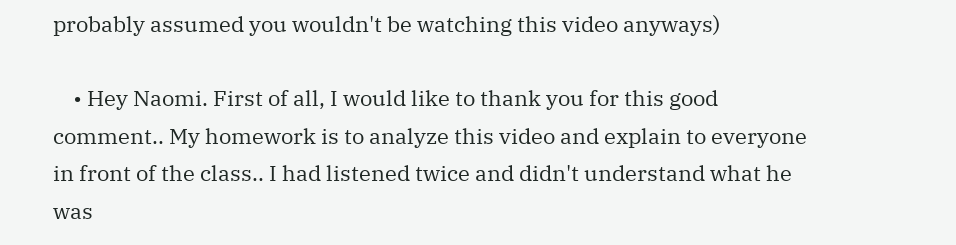probably assumed you wouldn't be watching this video anyways)

    • Hey Naomi. First of all, I would like to thank you for this good comment.. My homework is to analyze this video and explain to everyone in front of the class.. I had listened twice and didn't understand what he was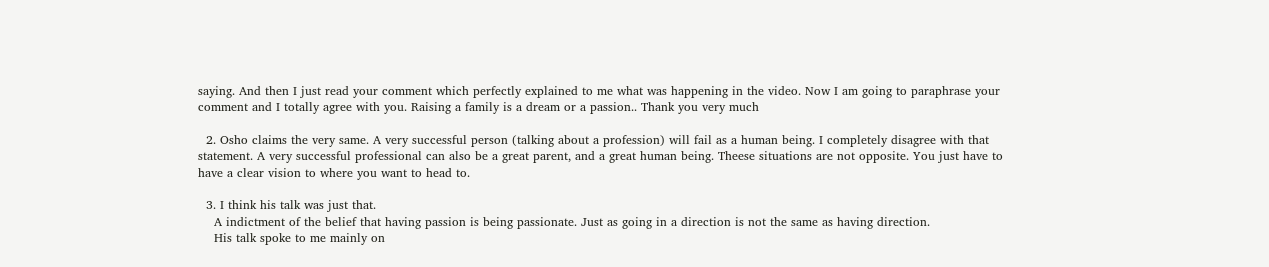saying. And then I just read your comment which perfectly explained to me what was happening in the video. Now I am going to paraphrase your comment and I totally agree with you. Raising a family is a dream or a passion.. Thank you very much

  2. Osho claims the very same. A very successful person (talking about a profession) will fail as a human being. I completely disagree with that statement. A very successful professional can also be a great parent, and a great human being. Theese situations are not opposite. You just have to have a clear vision to where you want to head to.

  3. I think his talk was just that.
    A indictment of the belief that having passion is being passionate. Just as going in a direction is not the same as having direction.
    His talk spoke to me mainly on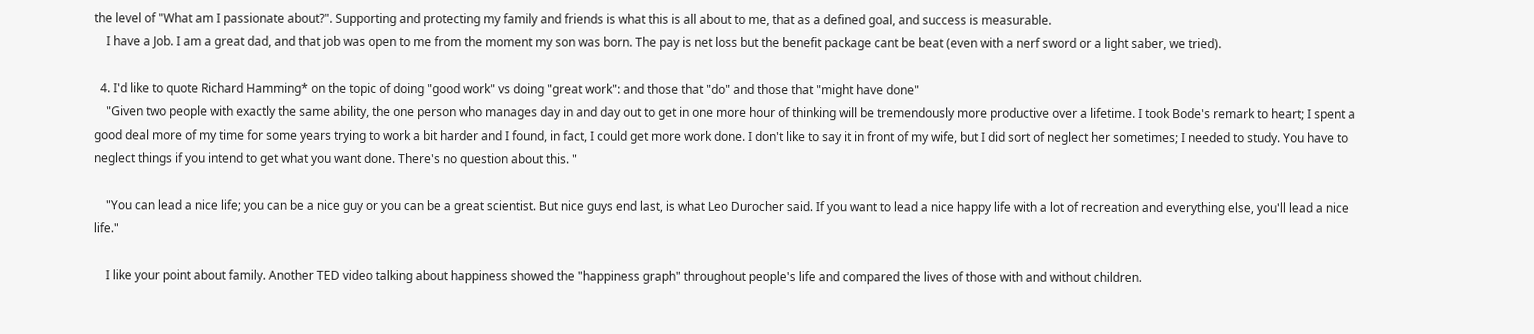the level of "What am I passionate about?". Supporting and protecting my family and friends is what this is all about to me, that as a defined goal, and success is measurable.
    I have a Job. I am a great dad, and that job was open to me from the moment my son was born. The pay is net loss but the benefit package cant be beat (even with a nerf sword or a light saber, we tried).

  4. I'd like to quote Richard Hamming* on the topic of doing "good work" vs doing "great work": and those that "do" and those that "might have done"
    "Given two people with exactly the same ability, the one person who manages day in and day out to get in one more hour of thinking will be tremendously more productive over a lifetime. I took Bode's remark to heart; I spent a good deal more of my time for some years trying to work a bit harder and I found, in fact, I could get more work done. I don't like to say it in front of my wife, but I did sort of neglect her sometimes; I needed to study. You have to neglect things if you intend to get what you want done. There's no question about this. "

    "You can lead a nice life; you can be a nice guy or you can be a great scientist. But nice guys end last, is what Leo Durocher said. If you want to lead a nice happy life with a lot of recreation and everything else, you'll lead a nice life."

    I like your point about family. Another TED video talking about happiness showed the "happiness graph" throughout people's life and compared the lives of those with and without children.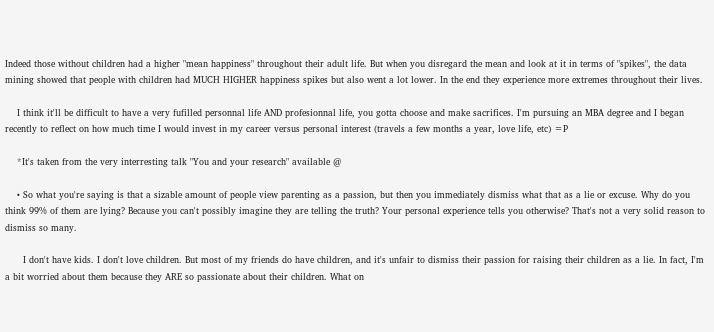Indeed those without children had a higher "mean happiness" throughout their adult life. But when you disregard the mean and look at it in terms of "spikes", the data mining showed that people with children had MUCH HIGHER happiness spikes but also went a lot lower. In the end they experience more extremes throughout their lives.

    I think it'll be difficult to have a very fufilled personnal life AND profesionnal life, you gotta choose and make sacrifices. I'm pursuing an MBA degree and I began recently to reflect on how much time I would invest in my career versus personal interest (travels a few months a year, love life, etc) =P

    *It's taken from the very interresting talk "You and your research" available @

    • So what you're saying is that a sizable amount of people view parenting as a passion, but then you immediately dismiss what that as a lie or excuse. Why do you think 99% of them are lying? Because you can't possibly imagine they are telling the truth? Your personal experience tells you otherwise? That's not a very solid reason to dismiss so many.

      I don't have kids. I don't love children. But most of my friends do have children, and it's unfair to dismiss their passion for raising their children as a lie. In fact, I'm a bit worried about them because they ARE so passionate about their children. What on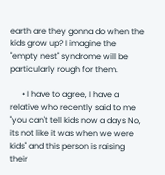earth are they gonna do when the kids grow up? I imagine the "empty nest" syndrome will be particularly rough for them.

      • I have to agree, I have a relative who recently said to me "you can't tell kids now a days No, its not like it was when we were kids" and this person is raising their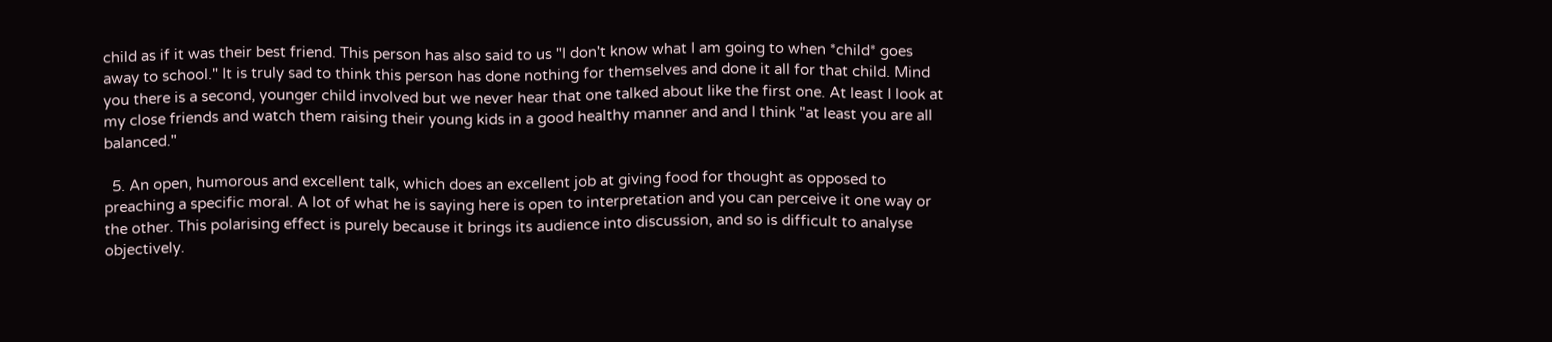child as if it was their best friend. This person has also said to us "I don't know what I am going to when *child* goes away to school." It is truly sad to think this person has done nothing for themselves and done it all for that child. Mind you there is a second, younger child involved but we never hear that one talked about like the first one. At least I look at my close friends and watch them raising their young kids in a good healthy manner and and I think "at least you are all balanced."

  5. An open, humorous and excellent talk, which does an excellent job at giving food for thought as opposed to preaching a specific moral. A lot of what he is saying here is open to interpretation and you can perceive it one way or the other. This polarising effect is purely because it brings its audience into discussion, and so is difficult to analyse objectively.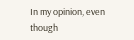In my opinion, even though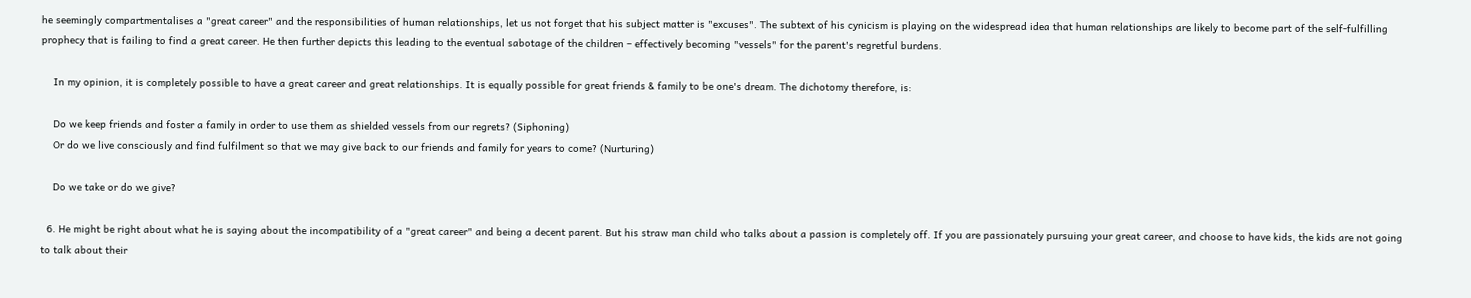he seemingly compartmentalises a "great career" and the responsibilities of human relationships, let us not forget that his subject matter is "excuses". The subtext of his cynicism is playing on the widespread idea that human relationships are likely to become part of the self-fulfilling prophecy that is failing to find a great career. He then further depicts this leading to the eventual sabotage of the children – effectively becoming "vessels" for the parent's regretful burdens.

    In my opinion, it is completely possible to have a great career and great relationships. It is equally possible for great friends & family to be one's dream. The dichotomy therefore, is:

    Do we keep friends and foster a family in order to use them as shielded vessels from our regrets? (Siphoning)
    Or do we live consciously and find fulfilment so that we may give back to our friends and family for years to come? (Nurturing)

    Do we take or do we give?

  6. He might be right about what he is saying about the incompatibility of a "great career" and being a decent parent. But his straw man child who talks about a passion is completely off. If you are passionately pursuing your great career, and choose to have kids, the kids are not going to talk about their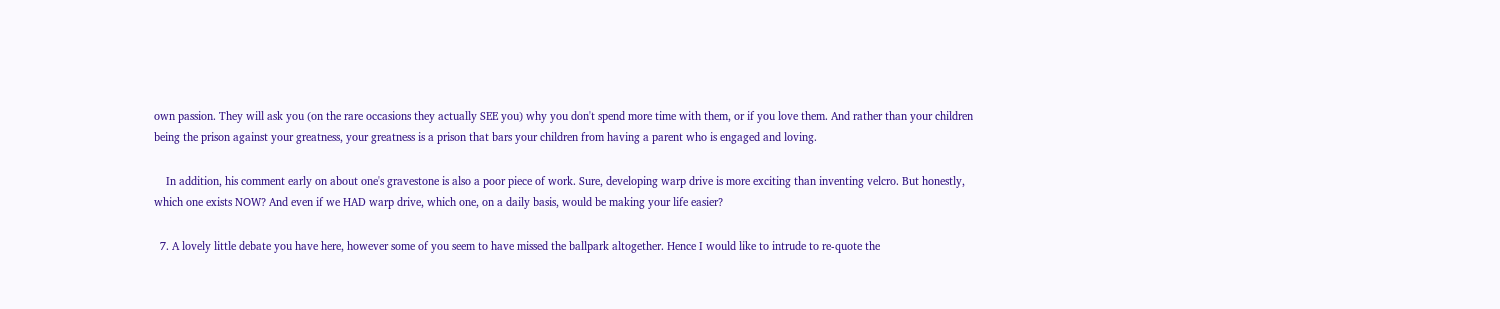own passion. They will ask you (on the rare occasions they actually SEE you) why you don't spend more time with them, or if you love them. And rather than your children being the prison against your greatness, your greatness is a prison that bars your children from having a parent who is engaged and loving.

    In addition, his comment early on about one's gravestone is also a poor piece of work. Sure, developing warp drive is more exciting than inventing velcro. But honestly, which one exists NOW? And even if we HAD warp drive, which one, on a daily basis, would be making your life easier?

  7. A lovely little debate you have here, however some of you seem to have missed the ballpark altogether. Hence I would like to intrude to re-quote the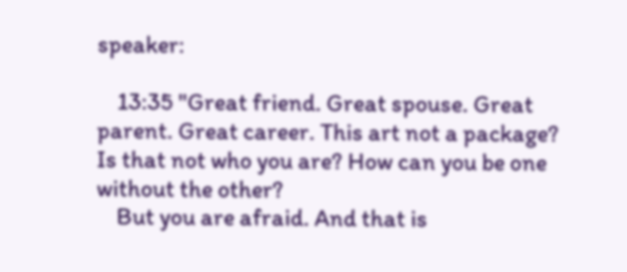speaker:

    13:35 "Great friend. Great spouse. Great parent. Great career. This art not a package? Is that not who you are? How can you be one without the other?
    But you are afraid. And that is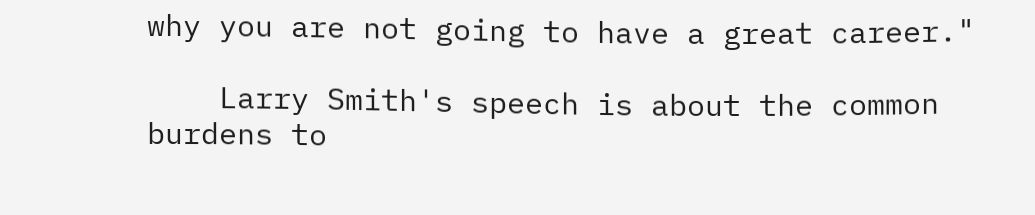why you are not going to have a great career."

    Larry Smith's speech is about the common burdens to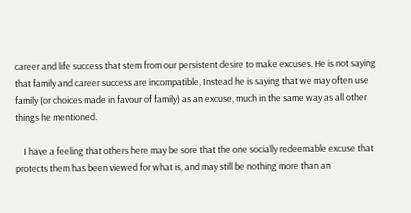career and life success that stem from our persistent desire to make excuses. He is not saying that family and career success are incompatible, Instead he is saying that we may often use family (or choices made in favour of family) as an excuse, much in the same way as all other things he mentioned.

    I have a feeling that others here may be sore that the one socially redeemable excuse that protects them has been viewed for what is, and may still be nothing more than an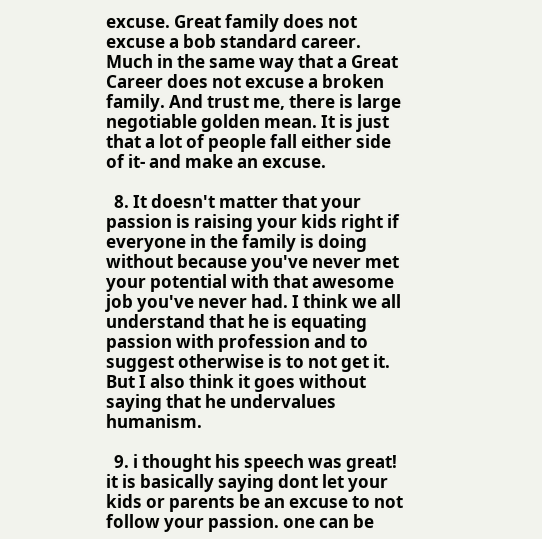excuse. Great family does not excuse a bob standard career. Much in the same way that a Great Career does not excuse a broken family. And trust me, there is large negotiable golden mean. It is just that a lot of people fall either side of it- and make an excuse.

  8. It doesn't matter that your passion is raising your kids right if everyone in the family is doing without because you've never met your potential with that awesome job you've never had. I think we all understand that he is equating passion with profession and to suggest otherwise is to not get it. But I also think it goes without saying that he undervalues humanism.

  9. i thought his speech was great! it is basically saying dont let your kids or parents be an excuse to not follow your passion. one can be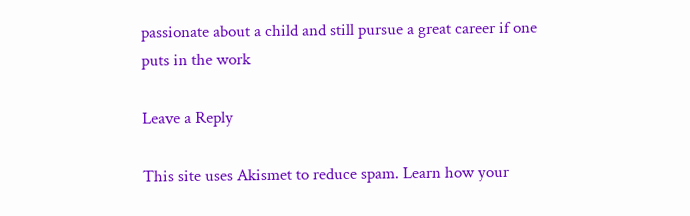passionate about a child and still pursue a great career if one puts in the work

Leave a Reply

This site uses Akismet to reduce spam. Learn how your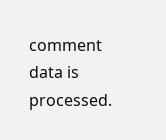comment data is processed.